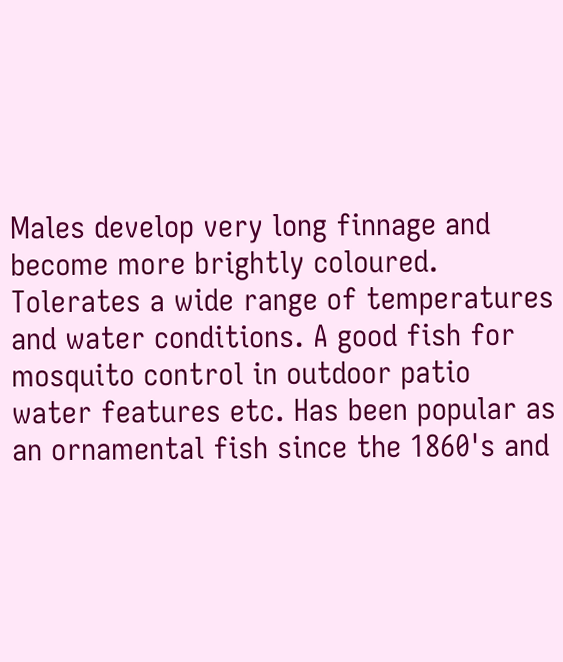Males develop very long finnage and become more brightly coloured. Tolerates a wide range of temperatures and water conditions. A good fish for mosquito control in outdoor patio water features etc. Has been popular as an ornamental fish since the 1860's and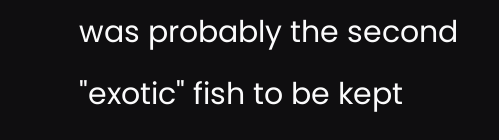was probably the second "exotic" fish to be kept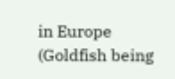in Europe (Goldfish being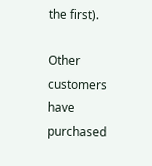the first).

Other customers have purchased